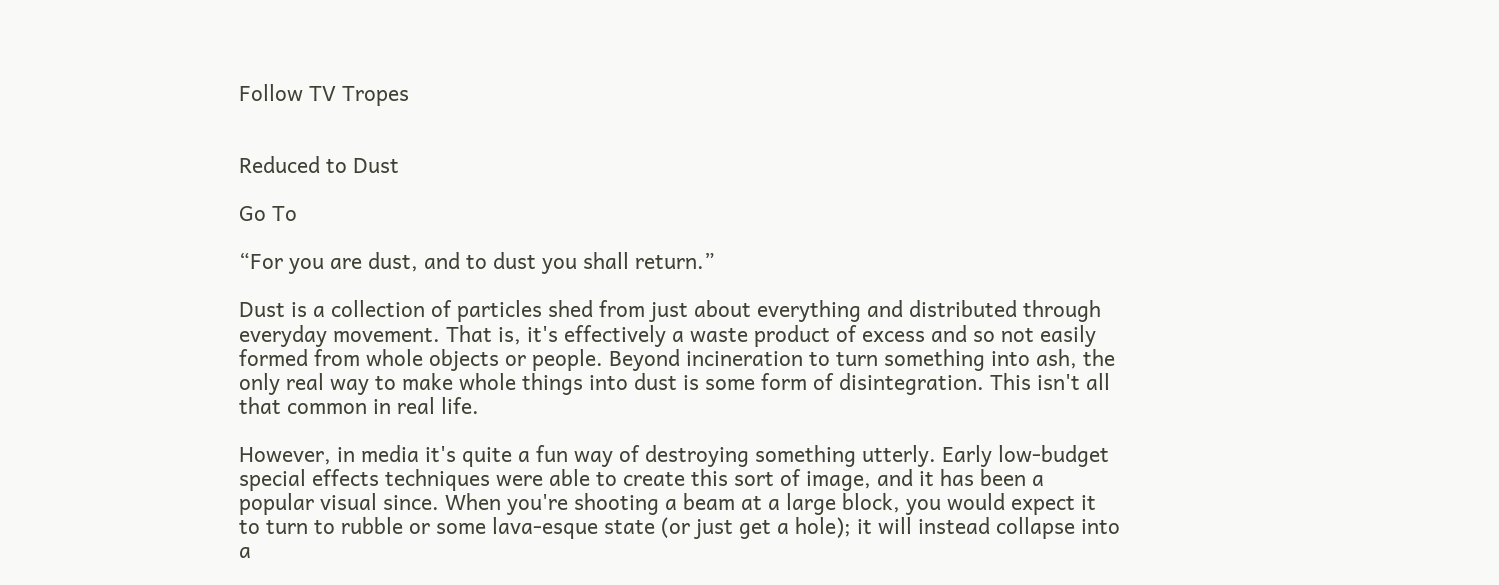Follow TV Tropes


Reduced to Dust

Go To

“For you are dust, and to dust you shall return.”

Dust is a collection of particles shed from just about everything and distributed through everyday movement. That is, it's effectively a waste product of excess and so not easily formed from whole objects or people. Beyond incineration to turn something into ash, the only real way to make whole things into dust is some form of disintegration. This isn't all that common in real life.

However, in media it's quite a fun way of destroying something utterly. Early low-budget special effects techniques were able to create this sort of image, and it has been a popular visual since. When you're shooting a beam at a large block, you would expect it to turn to rubble or some lava-esque state (or just get a hole); it will instead collapse into a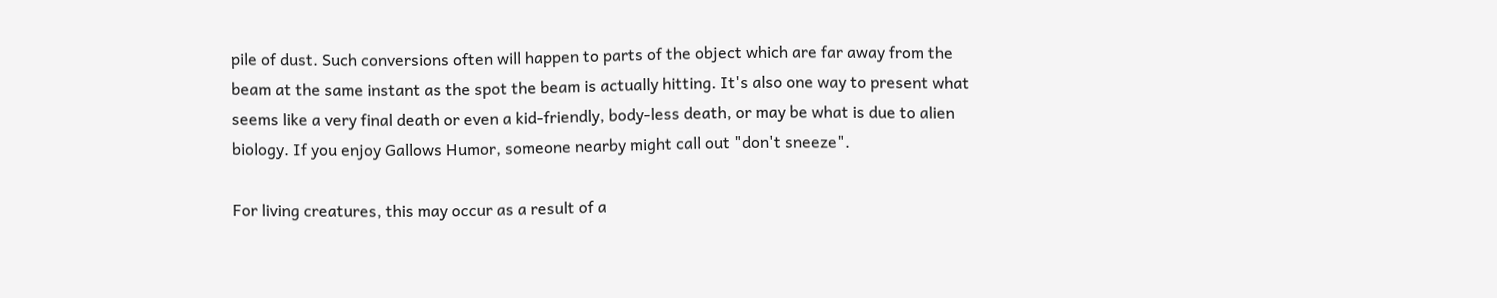pile of dust. Such conversions often will happen to parts of the object which are far away from the beam at the same instant as the spot the beam is actually hitting. It's also one way to present what seems like a very final death or even a kid-friendly, body-less death, or may be what is due to alien biology. If you enjoy Gallows Humor, someone nearby might call out "don't sneeze".

For living creatures, this may occur as a result of a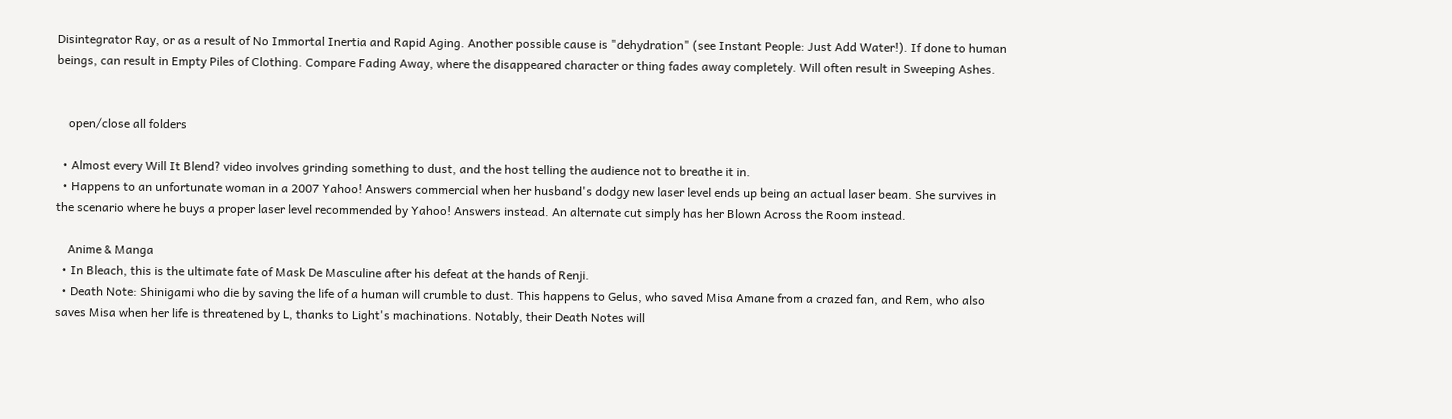Disintegrator Ray, or as a result of No Immortal Inertia and Rapid Aging. Another possible cause is "dehydration" (see Instant People: Just Add Water!). If done to human beings, can result in Empty Piles of Clothing. Compare Fading Away, where the disappeared character or thing fades away completely. Will often result in Sweeping Ashes.


    open/close all folders

  • Almost every Will It Blend? video involves grinding something to dust, and the host telling the audience not to breathe it in.
  • Happens to an unfortunate woman in a 2007 Yahoo! Answers commercial when her husband's dodgy new laser level ends up being an actual laser beam. She survives in the scenario where he buys a proper laser level recommended by Yahoo! Answers instead. An alternate cut simply has her Blown Across the Room instead.

    Anime & Manga
  • In Bleach, this is the ultimate fate of Mask De Masculine after his defeat at the hands of Renji.
  • Death Note: Shinigami who die by saving the life of a human will crumble to dust. This happens to Gelus, who saved Misa Amane from a crazed fan, and Rem, who also saves Misa when her life is threatened by L, thanks to Light's machinations. Notably, their Death Notes will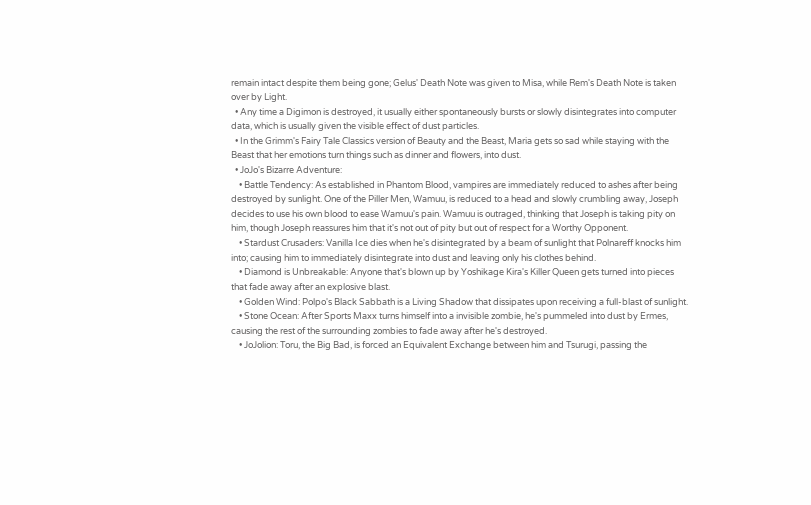remain intact despite them being gone; Gelus' Death Note was given to Misa, while Rem's Death Note is taken over by Light.
  • Any time a Digimon is destroyed, it usually either spontaneously bursts or slowly disintegrates into computer data, which is usually given the visible effect of dust particles.
  • In the Grimm's Fairy Tale Classics version of Beauty and the Beast, Maria gets so sad while staying with the Beast that her emotions turn things such as dinner and flowers, into dust.
  • JoJo's Bizarre Adventure:
    • Battle Tendency: As established in Phantom Blood, vampires are immediately reduced to ashes after being destroyed by sunlight. One of the Piller Men, Wamuu, is reduced to a head and slowly crumbling away, Joseph decides to use his own blood to ease Wamuu's pain. Wamuu is outraged, thinking that Joseph is taking pity on him, though Joseph reassures him that it's not out of pity but out of respect for a Worthy Opponent.
    • Stardust Crusaders: Vanilla Ice dies when he's disintegrated by a beam of sunlight that Polnareff knocks him into; causing him to immediately disintegrate into dust and leaving only his clothes behind.
    • Diamond is Unbreakable: Anyone that's blown up by Yoshikage Kira's Killer Queen gets turned into pieces that fade away after an explosive blast.
    • Golden Wind: Polpo's Black Sabbath is a Living Shadow that dissipates upon receiving a full-blast of sunlight.
    • Stone Ocean: After Sports Maxx turns himself into a invisible zombie, he's pummeled into dust by Ermes, causing the rest of the surrounding zombies to fade away after he's destroyed.
    • JoJolion: Toru, the Big Bad, is forced an Equivalent Exchange between him and Tsurugi, passing the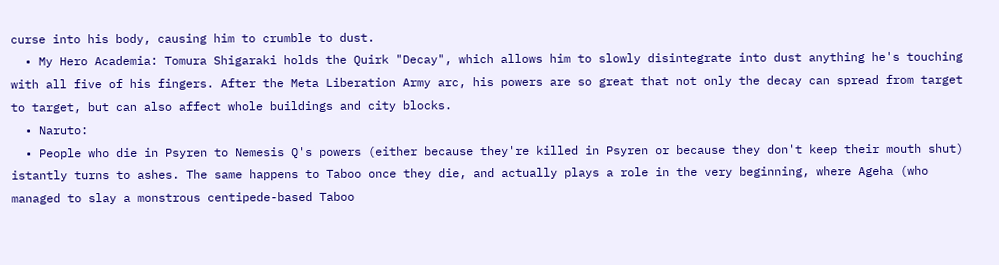curse into his body, causing him to crumble to dust.
  • My Hero Academia: Tomura Shigaraki holds the Quirk "Decay", which allows him to slowly disintegrate into dust anything he's touching with all five of his fingers. After the Meta Liberation Army arc, his powers are so great that not only the decay can spread from target to target, but can also affect whole buildings and city blocks.
  • Naruto:
  • People who die in Psyren to Nemesis Q's powers (either because they're killed in Psyren or because they don't keep their mouth shut) istantly turns to ashes. The same happens to Taboo once they die, and actually plays a role in the very beginning, where Ageha (who managed to slay a monstrous centipede-based Taboo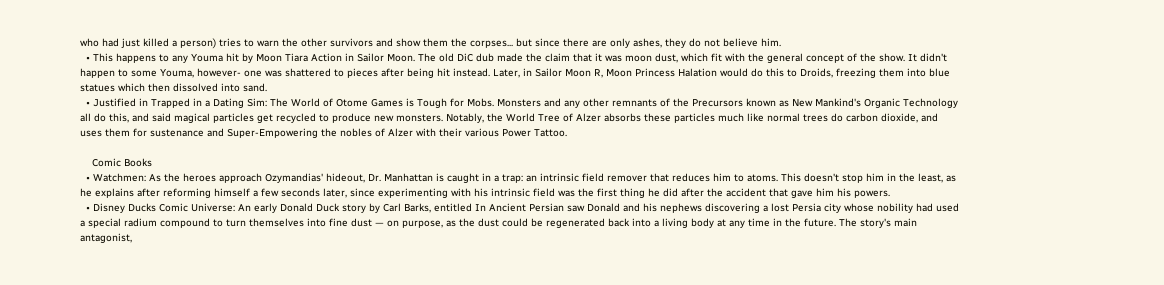who had just killed a person) tries to warn the other survivors and show them the corpses... but since there are only ashes, they do not believe him.
  • This happens to any Youma hit by Moon Tiara Action in Sailor Moon. The old DiC dub made the claim that it was moon dust, which fit with the general concept of the show. It didn't happen to some Youma, however- one was shattered to pieces after being hit instead. Later, in Sailor Moon R, Moon Princess Halation would do this to Droids, freezing them into blue statues which then dissolved into sand.
  • Justified in Trapped in a Dating Sim: The World of Otome Games is Tough for Mobs. Monsters and any other remnants of the Precursors known as New Mankind's Organic Technology all do this, and said magical particles get recycled to produce new monsters. Notably, the World Tree of Alzer absorbs these particles much like normal trees do carbon dioxide, and uses them for sustenance and Super-Empowering the nobles of Alzer with their various Power Tattoo.

    Comic Books
  • Watchmen: As the heroes approach Ozymandias' hideout, Dr. Manhattan is caught in a trap: an intrinsic field remover that reduces him to atoms. This doesn't stop him in the least, as he explains after reforming himself a few seconds later, since experimenting with his intrinsic field was the first thing he did after the accident that gave him his powers.
  • Disney Ducks Comic Universe: An early Donald Duck story by Carl Barks, entitled In Ancient Persian saw Donald and his nephews discovering a lost Persia city whose nobility had used a special radium compound to turn themselves into fine dust — on purpose, as the dust could be regenerated back into a living body at any time in the future. The story's main antagonist,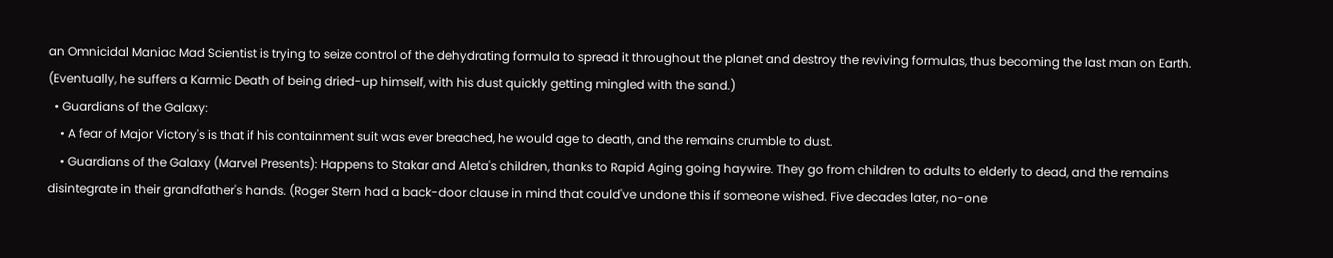an Omnicidal Maniac Mad Scientist is trying to seize control of the dehydrating formula to spread it throughout the planet and destroy the reviving formulas, thus becoming the last man on Earth. (Eventually, he suffers a Karmic Death of being dried-up himself, with his dust quickly getting mingled with the sand.)
  • Guardians of the Galaxy:
    • A fear of Major Victory's is that if his containment suit was ever breached, he would age to death, and the remains crumble to dust.
    • Guardians of the Galaxy (Marvel Presents): Happens to Stakar and Aleta's children, thanks to Rapid Aging going haywire. They go from children to adults to elderly to dead, and the remains disintegrate in their grandfather's hands. (Roger Stern had a back-door clause in mind that could've undone this if someone wished. Five decades later, no-one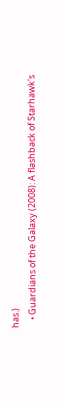has.)
    • Guardians of the Galaxy (2008): A flashback of Starhawk's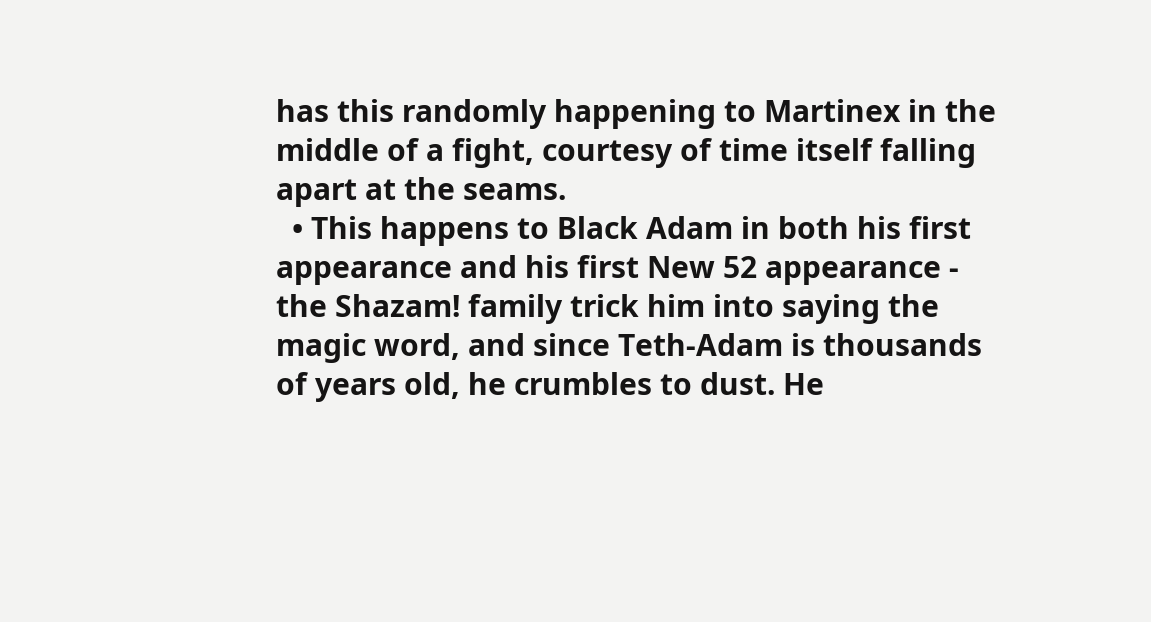has this randomly happening to Martinex in the middle of a fight, courtesy of time itself falling apart at the seams.
  • This happens to Black Adam in both his first appearance and his first New 52 appearance - the Shazam! family trick him into saying the magic word, and since Teth-Adam is thousands of years old, he crumbles to dust. He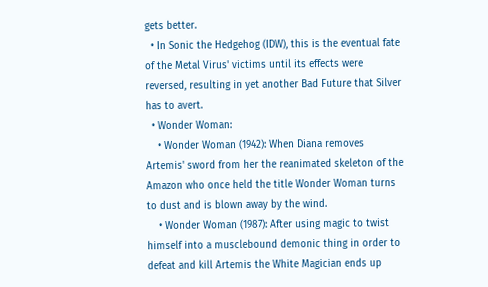gets better.
  • In Sonic the Hedgehog (IDW), this is the eventual fate of the Metal Virus' victims until its effects were reversed, resulting in yet another Bad Future that Silver has to avert.
  • Wonder Woman:
    • Wonder Woman (1942): When Diana removes Artemis' sword from her the reanimated skeleton of the Amazon who once held the title Wonder Woman turns to dust and is blown away by the wind.
    • Wonder Woman (1987): After using magic to twist himself into a musclebound demonic thing in order to defeat and kill Artemis the White Magician ends up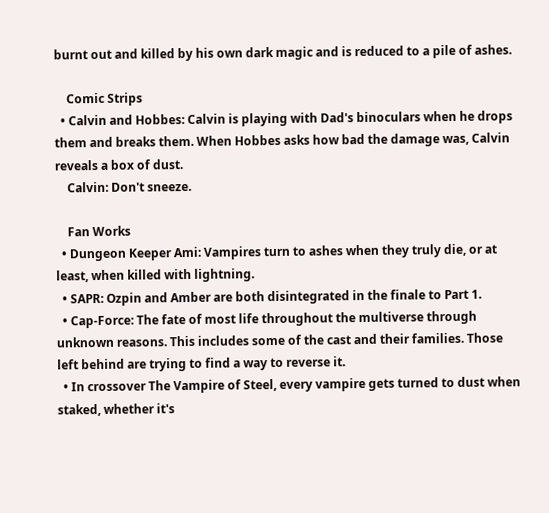burnt out and killed by his own dark magic and is reduced to a pile of ashes.

    Comic Strips
  • Calvin and Hobbes: Calvin is playing with Dad's binoculars when he drops them and breaks them. When Hobbes asks how bad the damage was, Calvin reveals a box of dust.
    Calvin: Don't sneeze.

    Fan Works
  • Dungeon Keeper Ami: Vampires turn to ashes when they truly die, or at least, when killed with lightning.
  • SAPR: Ozpin and Amber are both disintegrated in the finale to Part 1.
  • Cap-Force: The fate of most life throughout the multiverse through unknown reasons. This includes some of the cast and their families. Those left behind are trying to find a way to reverse it.
  • In crossover The Vampire of Steel, every vampire gets turned to dust when staked, whether it's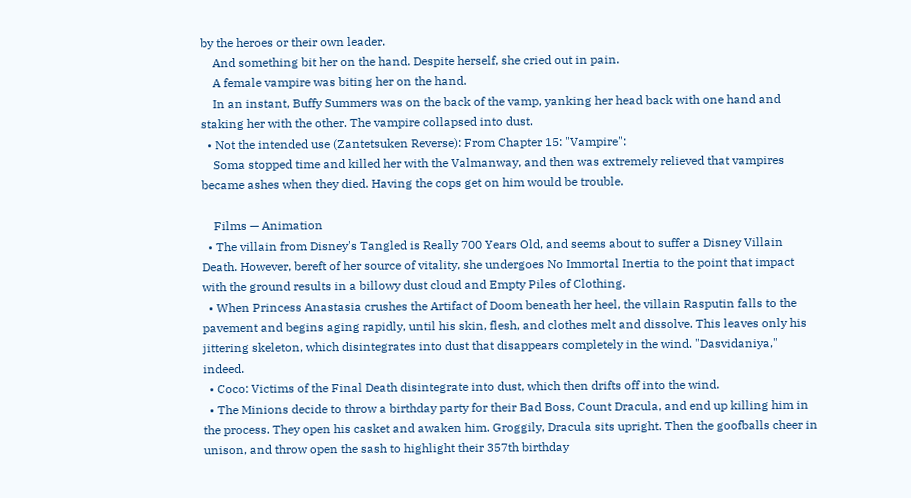by the heroes or their own leader.
    And something bit her on the hand. Despite herself, she cried out in pain.
    A female vampire was biting her on the hand.
    In an instant, Buffy Summers was on the back of the vamp, yanking her head back with one hand and staking her with the other. The vampire collapsed into dust.
  • Not the intended use (Zantetsuken Reverse): From Chapter 15: "Vampire":
    Soma stopped time and killed her with the Valmanway, and then was extremely relieved that vampires became ashes when they died. Having the cops get on him would be trouble.

    Films — Animation
  • The villain from Disney's Tangled is Really 700 Years Old, and seems about to suffer a Disney Villain Death. However, bereft of her source of vitality, she undergoes No Immortal Inertia to the point that impact with the ground results in a billowy dust cloud and Empty Piles of Clothing.
  • When Princess Anastasia crushes the Artifact of Doom beneath her heel, the villain Rasputin falls to the pavement and begins aging rapidly, until his skin, flesh, and clothes melt and dissolve. This leaves only his jittering skeleton, which disintegrates into dust that disappears completely in the wind. "Dasvidaniya," indeed.
  • Coco: Victims of the Final Death disintegrate into dust, which then drifts off into the wind.
  • The Minions decide to throw a birthday party for their Bad Boss, Count Dracula, and end up killing him in the process. They open his casket and awaken him. Groggily, Dracula sits upright. Then the goofballs cheer in unison, and throw open the sash to highlight their 357th birthday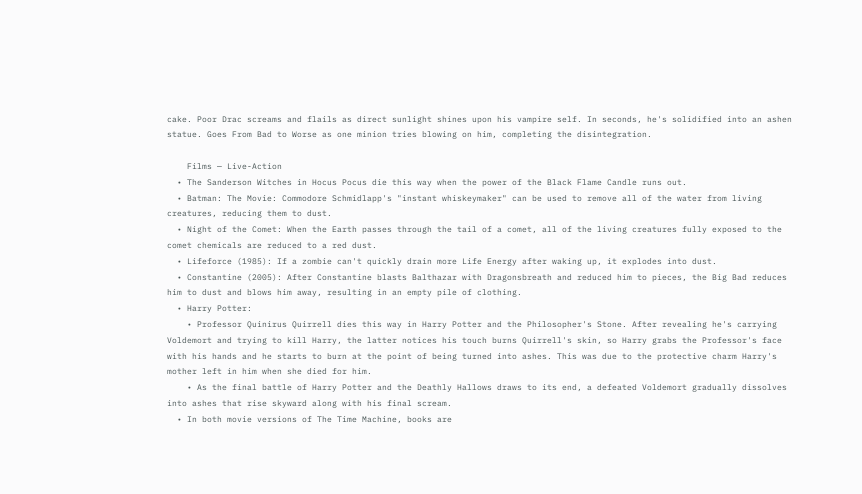cake. Poor Drac screams and flails as direct sunlight shines upon his vampire self. In seconds, he's solidified into an ashen statue. Goes From Bad to Worse as one minion tries blowing on him, completing the disintegration.

    Films — Live-Action
  • The Sanderson Witches in Hocus Pocus die this way when the power of the Black Flame Candle runs out.
  • Batman: The Movie: Commodore Schmidlapp's "instant whiskeymaker" can be used to remove all of the water from living creatures, reducing them to dust.
  • Night of the Comet: When the Earth passes through the tail of a comet, all of the living creatures fully exposed to the comet chemicals are reduced to a red dust.
  • Lifeforce (1985): If a zombie can't quickly drain more Life Energy after waking up, it explodes into dust.
  • Constantine (2005): After Constantine blasts Balthazar with Dragonsbreath and reduced him to pieces, the Big Bad reduces him to dust and blows him away, resulting in an empty pile of clothing.
  • Harry Potter:
    • Professor Quinirus Quirrell dies this way in Harry Potter and the Philosopher's Stone. After revealing he's carrying Voldemort and trying to kill Harry, the latter notices his touch burns Quirrell's skin, so Harry grabs the Professor's face with his hands and he starts to burn at the point of being turned into ashes. This was due to the protective charm Harry's mother left in him when she died for him.
    • As the final battle of Harry Potter and the Deathly Hallows draws to its end, a defeated Voldemort gradually dissolves into ashes that rise skyward along with his final scream.
  • In both movie versions of The Time Machine, books are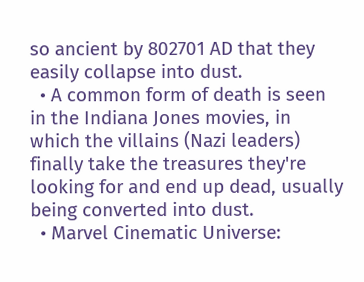so ancient by 802701 AD that they easily collapse into dust.
  • A common form of death is seen in the Indiana Jones movies, in which the villains (Nazi leaders) finally take the treasures they're looking for and end up dead, usually being converted into dust.
  • Marvel Cinematic Universe: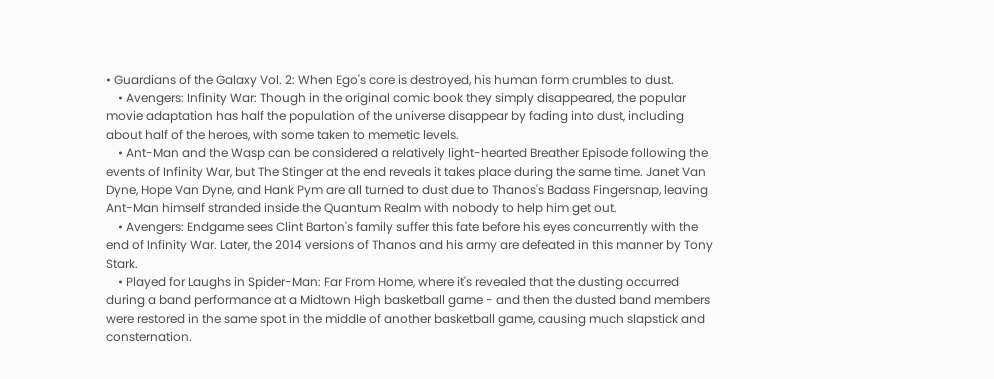• Guardians of the Galaxy Vol. 2: When Ego's core is destroyed, his human form crumbles to dust.
    • Avengers: Infinity War: Though in the original comic book they simply disappeared, the popular movie adaptation has half the population of the universe disappear by fading into dust, including about half of the heroes, with some taken to memetic levels.
    • Ant-Man and the Wasp can be considered a relatively light-hearted Breather Episode following the events of Infinity War, but The Stinger at the end reveals it takes place during the same time. Janet Van Dyne, Hope Van Dyne, and Hank Pym are all turned to dust due to Thanos's Badass Fingersnap, leaving Ant-Man himself stranded inside the Quantum Realm with nobody to help him get out.
    • Avengers: Endgame sees Clint Barton's family suffer this fate before his eyes concurrently with the end of Infinity War. Later, the 2014 versions of Thanos and his army are defeated in this manner by Tony Stark.
    • Played for Laughs in Spider-Man: Far From Home, where it's revealed that the dusting occurred during a band performance at a Midtown High basketball game - and then the dusted band members were restored in the same spot in the middle of another basketball game, causing much slapstick and consternation.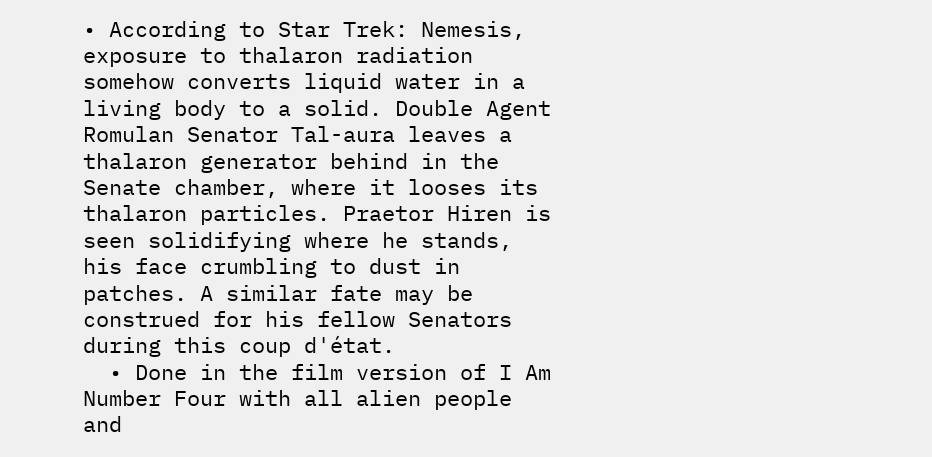• According to Star Trek: Nemesis, exposure to thalaron radiation somehow converts liquid water in a living body to a solid. Double Agent Romulan Senator Tal-aura leaves a thalaron generator behind in the Senate chamber, where it looses its thalaron particles. Praetor Hiren is seen solidifying where he stands, his face crumbling to dust in patches. A similar fate may be construed for his fellow Senators during this coup d'état.
  • Done in the film version of I Am Number Four with all alien people and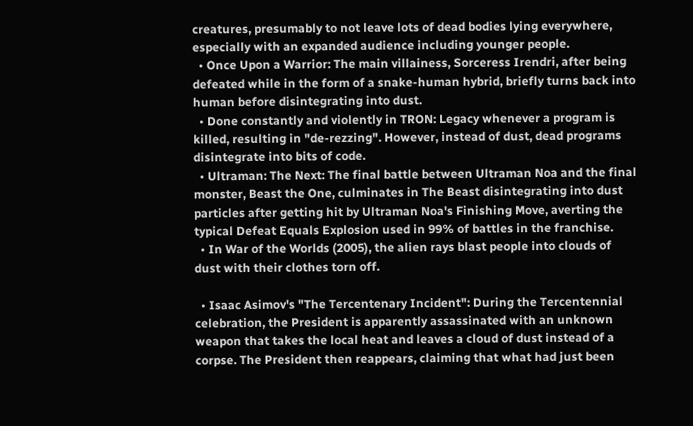creatures, presumably to not leave lots of dead bodies lying everywhere, especially with an expanded audience including younger people.
  • Once Upon a Warrior: The main villainess, Sorceress Irendri, after being defeated while in the form of a snake-human hybrid, briefly turns back into human before disintegrating into dust.
  • Done constantly and violently in TRON: Legacy whenever a program is killed, resulting in "de-rezzing". However, instead of dust, dead programs disintegrate into bits of code.
  • Ultraman: The Next: The final battle between Ultraman Noa and the final monster, Beast the One, culminates in The Beast disintegrating into dust particles after getting hit by Ultraman Noa's Finishing Move, averting the typical Defeat Equals Explosion used in 99% of battles in the franchise.
  • In War of the Worlds (2005), the alien rays blast people into clouds of dust with their clothes torn off.

  • Isaac Asimov's "The Tercentenary Incident": During the Tercentennial celebration, the President is apparently assassinated with an unknown weapon that takes the local heat and leaves a cloud of dust instead of a corpse. The President then reappears, claiming that what had just been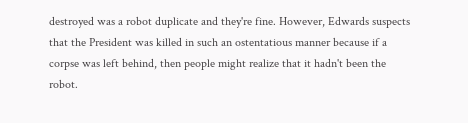destroyed was a robot duplicate and they're fine. However, Edwards suspects that the President was killed in such an ostentatious manner because if a corpse was left behind, then people might realize that it hadn't been the robot.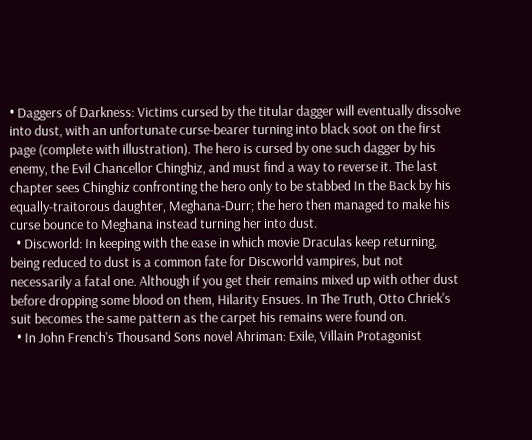• Daggers of Darkness: Victims cursed by the titular dagger will eventually dissolve into dust, with an unfortunate curse-bearer turning into black soot on the first page (complete with illustration). The hero is cursed by one such dagger by his enemy, the Evil Chancellor Chinghiz, and must find a way to reverse it. The last chapter sees Chinghiz confronting the hero only to be stabbed In the Back by his equally-traitorous daughter, Meghana-Durr; the hero then managed to make his curse bounce to Meghana instead turning her into dust.
  • Discworld: In keeping with the ease in which movie Draculas keep returning, being reduced to dust is a common fate for Discworld vampires, but not necessarily a fatal one. Although if you get their remains mixed up with other dust before dropping some blood on them, Hilarity Ensues. In The Truth, Otto Chriek's suit becomes the same pattern as the carpet his remains were found on.
  • In John French's Thousand Sons novel Ahriman: Exile, Villain Protagonist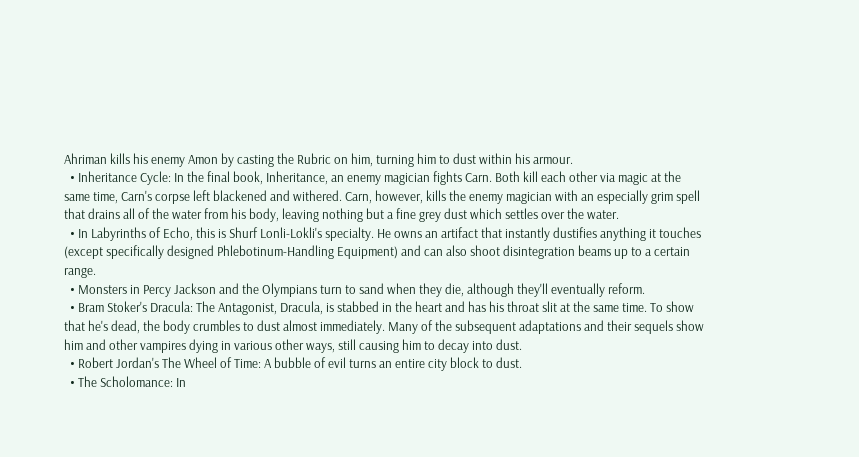Ahriman kills his enemy Amon by casting the Rubric on him, turning him to dust within his armour.
  • Inheritance Cycle: In the final book, Inheritance, an enemy magician fights Carn. Both kill each other via magic at the same time, Carn's corpse left blackened and withered. Carn, however, kills the enemy magician with an especially grim spell that drains all of the water from his body, leaving nothing but a fine grey dust which settles over the water.
  • In Labyrinths of Echo, this is Shurf Lonli-Lokli's specialty. He owns an artifact that instantly dustifies anything it touches (except specifically designed Phlebotinum-Handling Equipment) and can also shoot disintegration beams up to a certain range.
  • Monsters in Percy Jackson and the Olympians turn to sand when they die, although they'll eventually reform.
  • Bram Stoker's Dracula: The Antagonist, Dracula, is stabbed in the heart and has his throat slit at the same time. To show that he's dead, the body crumbles to dust almost immediately. Many of the subsequent adaptations and their sequels show him and other vampires dying in various other ways, still causing him to decay into dust.
  • Robert Jordan's The Wheel of Time: A bubble of evil turns an entire city block to dust.
  • The Scholomance: In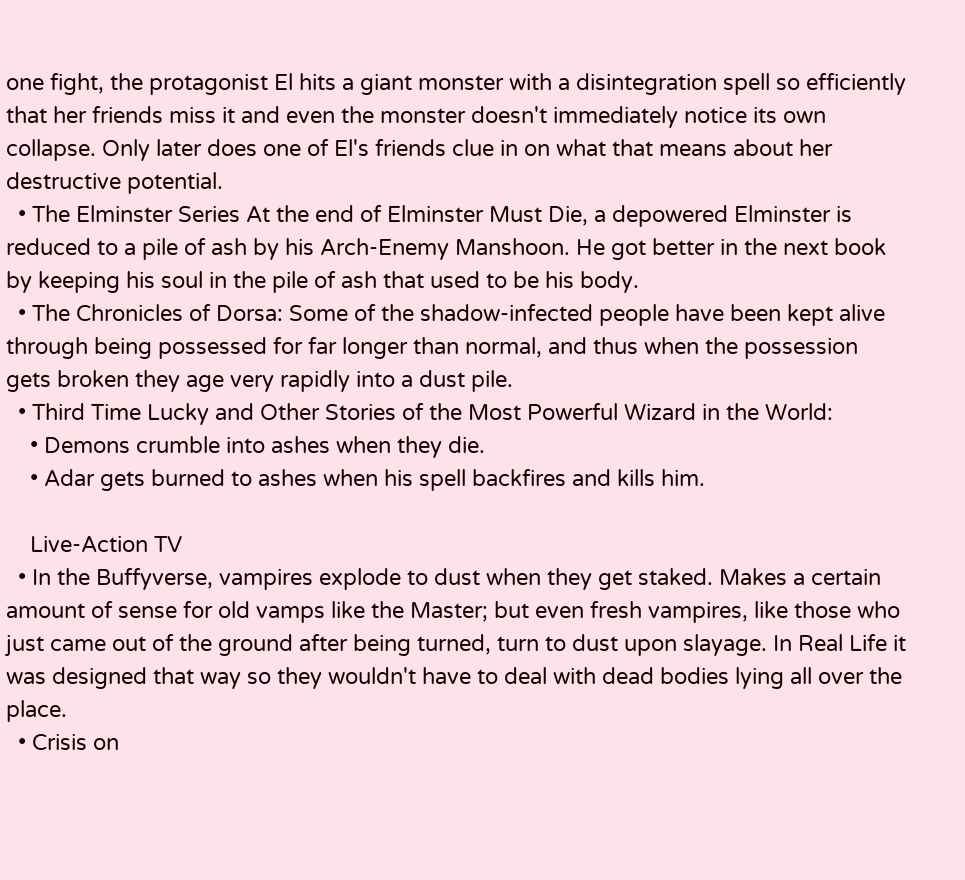one fight, the protagonist El hits a giant monster with a disintegration spell so efficiently that her friends miss it and even the monster doesn't immediately notice its own collapse. Only later does one of El's friends clue in on what that means about her destructive potential.
  • The Elminster Series At the end of Elminster Must Die, a depowered Elminster is reduced to a pile of ash by his Arch-Enemy Manshoon. He got better in the next book by keeping his soul in the pile of ash that used to be his body.
  • The Chronicles of Dorsa: Some of the shadow-infected people have been kept alive through being possessed for far longer than normal, and thus when the possession gets broken they age very rapidly into a dust pile.
  • Third Time Lucky and Other Stories of the Most Powerful Wizard in the World:
    • Demons crumble into ashes when they die.
    • Adar gets burned to ashes when his spell backfires and kills him.

    Live-Action TV
  • In the Buffyverse, vampires explode to dust when they get staked. Makes a certain amount of sense for old vamps like the Master; but even fresh vampires, like those who just came out of the ground after being turned, turn to dust upon slayage. In Real Life it was designed that way so they wouldn't have to deal with dead bodies lying all over the place.
  • Crisis on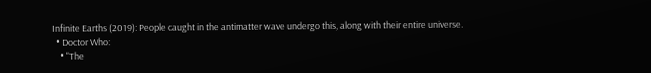Infinite Earths (2019): People caught in the antimatter wave undergo this, along with their entire universe.
  • Doctor Who:
    • "The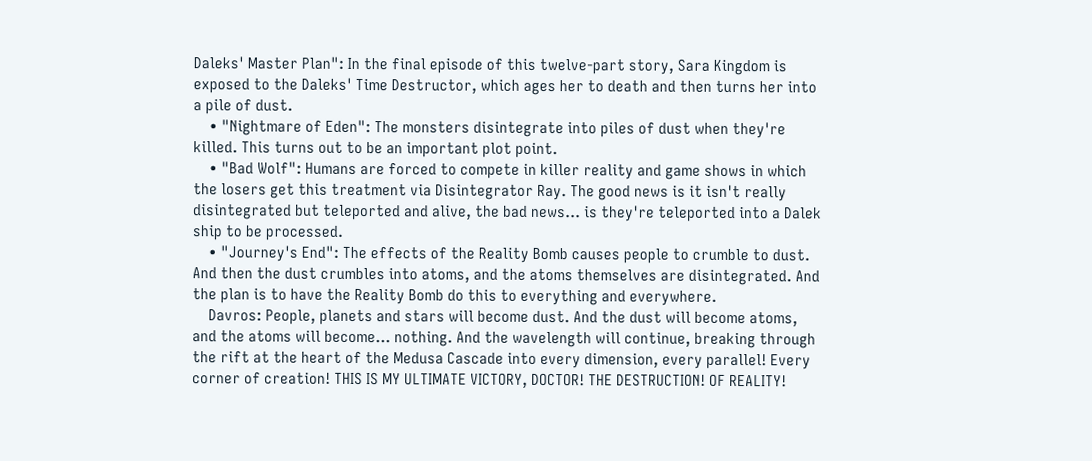Daleks' Master Plan": In the final episode of this twelve-part story, Sara Kingdom is exposed to the Daleks' Time Destructor, which ages her to death and then turns her into a pile of dust.
    • "Nightmare of Eden": The monsters disintegrate into piles of dust when they're killed. This turns out to be an important plot point.
    • "Bad Wolf": Humans are forced to compete in killer reality and game shows in which the losers get this treatment via Disintegrator Ray. The good news is it isn't really disintegrated but teleported and alive, the bad news... is they're teleported into a Dalek ship to be processed.
    • "Journey's End": The effects of the Reality Bomb causes people to crumble to dust. And then the dust crumbles into atoms, and the atoms themselves are disintegrated. And the plan is to have the Reality Bomb do this to everything and everywhere.
    Davros: People, planets and stars will become dust. And the dust will become atoms, and the atoms will become... nothing. And the wavelength will continue, breaking through the rift at the heart of the Medusa Cascade into every dimension, every parallel! Every corner of creation! THIS IS MY ULTIMATE VICTORY, DOCTOR! THE DESTRUCTION! OF REALITY!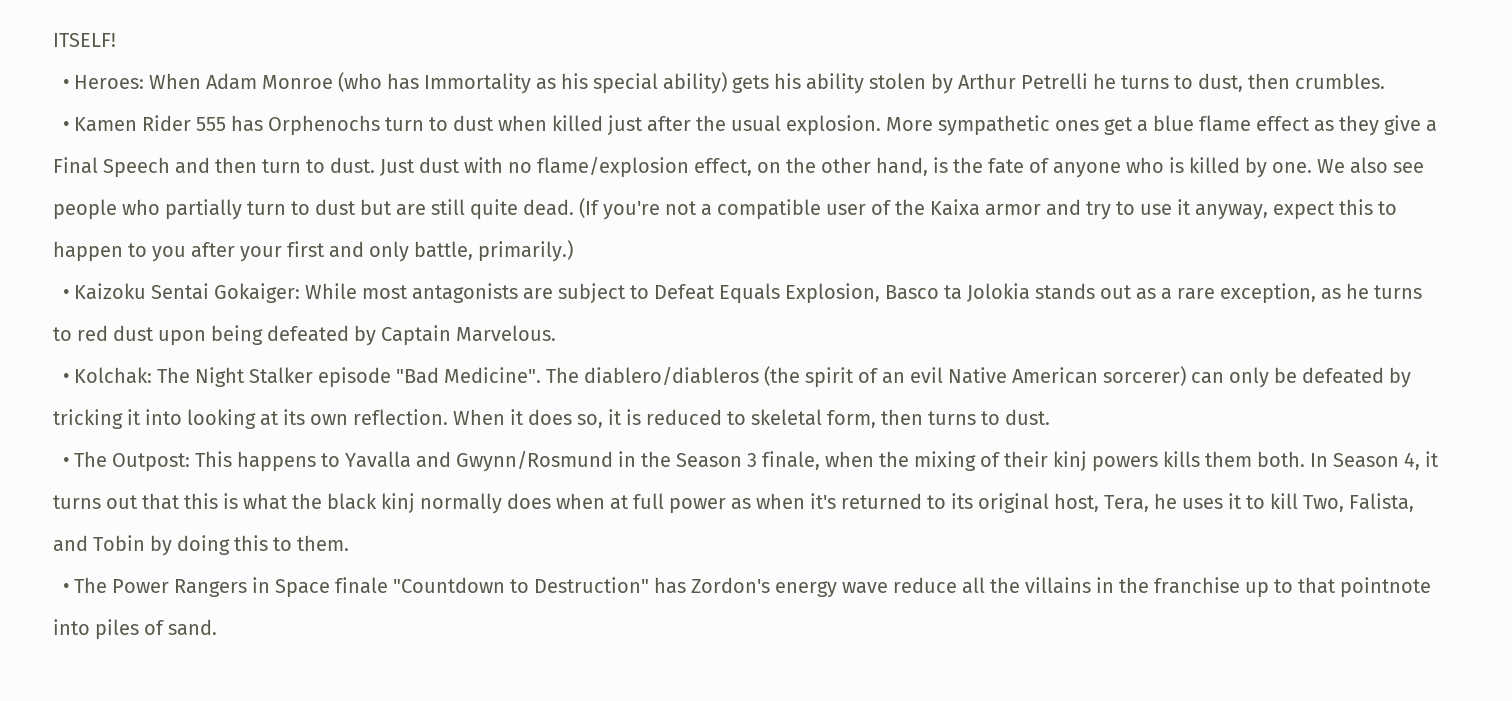ITSELF!
  • Heroes: When Adam Monroe (who has Immortality as his special ability) gets his ability stolen by Arthur Petrelli he turns to dust, then crumbles.
  • Kamen Rider 555 has Orphenochs turn to dust when killed just after the usual explosion. More sympathetic ones get a blue flame effect as they give a Final Speech and then turn to dust. Just dust with no flame/explosion effect, on the other hand, is the fate of anyone who is killed by one. We also see people who partially turn to dust but are still quite dead. (If you're not a compatible user of the Kaixa armor and try to use it anyway, expect this to happen to you after your first and only battle, primarily.)
  • Kaizoku Sentai Gokaiger: While most antagonists are subject to Defeat Equals Explosion, Basco ta Jolokia stands out as a rare exception, as he turns to red dust upon being defeated by Captain Marvelous.
  • Kolchak: The Night Stalker episode "Bad Medicine". The diablero/diableros (the spirit of an evil Native American sorcerer) can only be defeated by tricking it into looking at its own reflection. When it does so, it is reduced to skeletal form, then turns to dust.
  • The Outpost: This happens to Yavalla and Gwynn/Rosmund in the Season 3 finale, when the mixing of their kinj powers kills them both. In Season 4, it turns out that this is what the black kinj normally does when at full power as when it's returned to its original host, Tera, he uses it to kill Two, Falista, and Tobin by doing this to them.
  • The Power Rangers in Space finale "Countdown to Destruction" has Zordon's energy wave reduce all the villains in the franchise up to that pointnote  into piles of sand.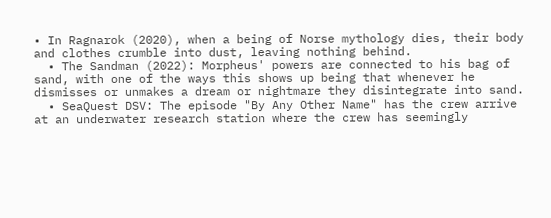• In Ragnarok (2020), when a being of Norse mythology dies, their body and clothes crumble into dust, leaving nothing behind.
  • The Sandman (2022): Morpheus' powers are connected to his bag of sand, with one of the ways this shows up being that whenever he dismisses or unmakes a dream or nightmare they disintegrate into sand.
  • SeaQuest DSV: The episode "By Any Other Name" has the crew arrive at an underwater research station where the crew has seemingly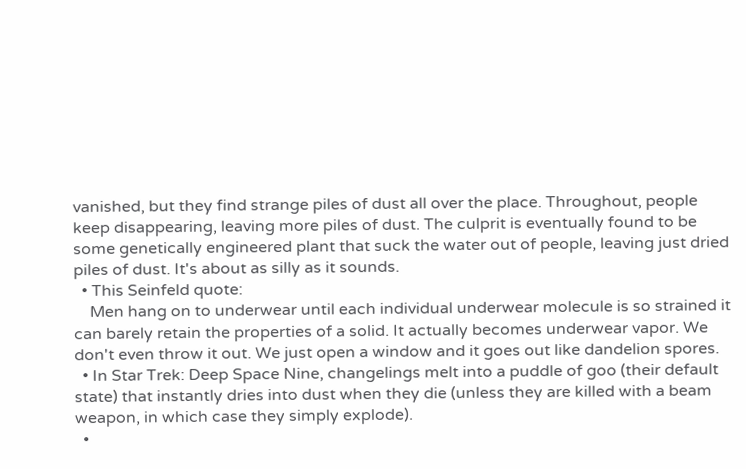vanished, but they find strange piles of dust all over the place. Throughout, people keep disappearing, leaving more piles of dust. The culprit is eventually found to be some genetically engineered plant that suck the water out of people, leaving just dried piles of dust. It's about as silly as it sounds.
  • This Seinfeld quote:
    Men hang on to underwear until each individual underwear molecule is so strained it can barely retain the properties of a solid. It actually becomes underwear vapor. We don't even throw it out. We just open a window and it goes out like dandelion spores.
  • In Star Trek: Deep Space Nine, changelings melt into a puddle of goo (their default state) that instantly dries into dust when they die (unless they are killed with a beam weapon, in which case they simply explode).
  •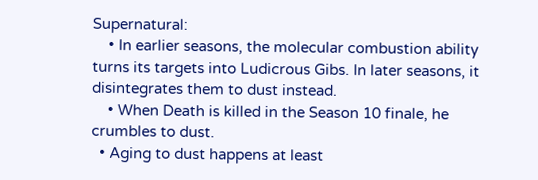Supernatural:
    • In earlier seasons, the molecular combustion ability turns its targets into Ludicrous Gibs. In later seasons, it disintegrates them to dust instead.
    • When Death is killed in the Season 10 finale, he crumbles to dust.
  • Aging to dust happens at least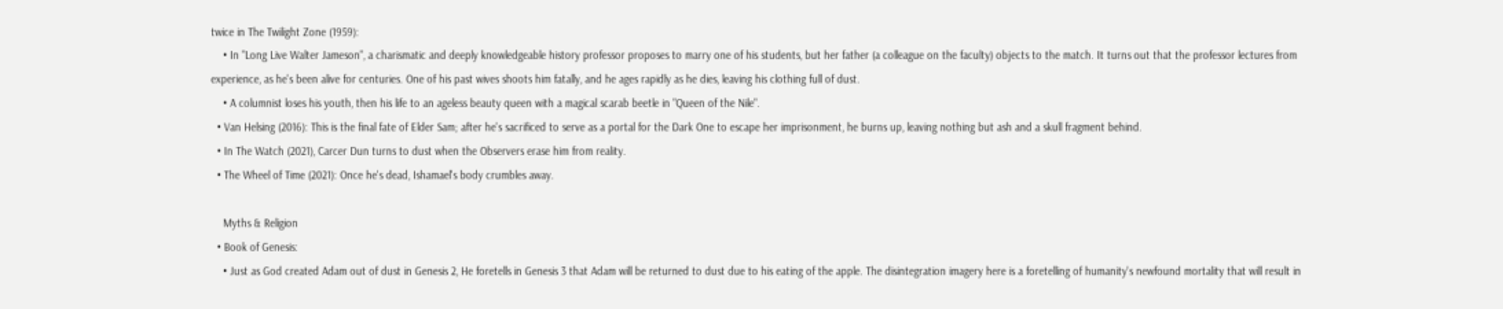twice in The Twilight Zone (1959):
    • In "Long Live Walter Jameson", a charismatic and deeply knowledgeable history professor proposes to marry one of his students, but her father (a colleague on the faculty) objects to the match. It turns out that the professor lectures from experience, as he's been alive for centuries. One of his past wives shoots him fatally, and he ages rapidly as he dies, leaving his clothing full of dust.
    • A columnist loses his youth, then his life to an ageless beauty queen with a magical scarab beetle in "Queen of the Nile".
  • Van Helsing (2016): This is the final fate of Elder Sam; after he's sacrificed to serve as a portal for the Dark One to escape her imprisonment, he burns up, leaving nothing but ash and a skull fragment behind.
  • In The Watch (2021), Carcer Dun turns to dust when the Observers erase him from reality.
  • The Wheel of Time (2021): Once he's dead, Ishamael's body crumbles away.

    Myths & Religion
  • Book of Genesis:
    • Just as God created Adam out of dust in Genesis 2, He foretells in Genesis 3 that Adam will be returned to dust due to his eating of the apple. The disintegration imagery here is a foretelling of humanity's newfound mortality that will result in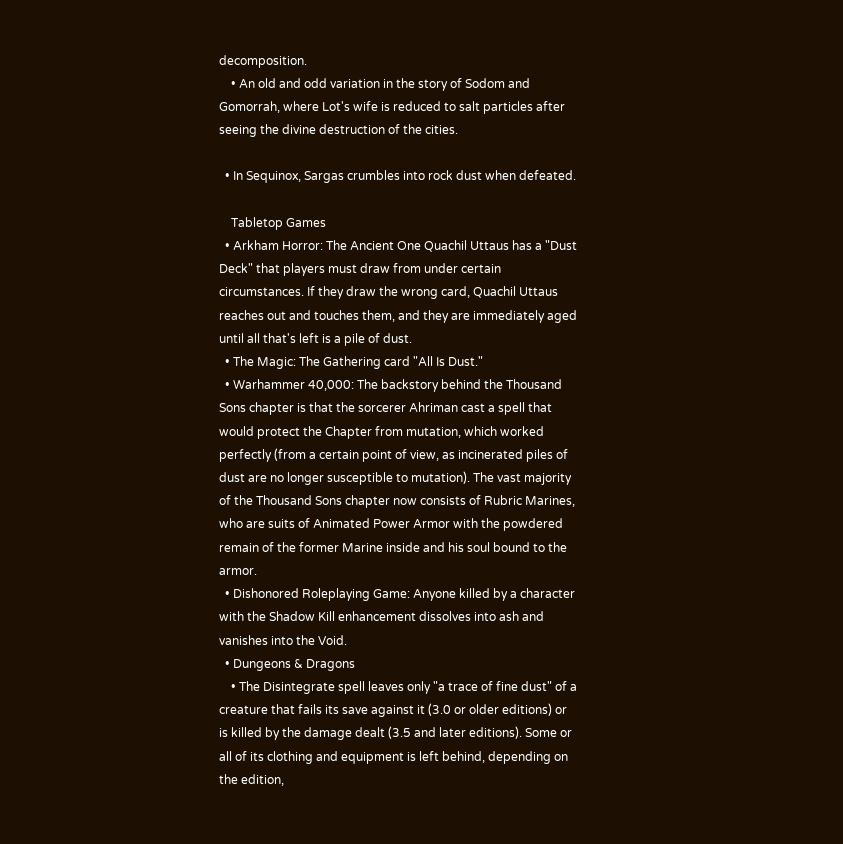decomposition.
    • An old and odd variation in the story of Sodom and Gomorrah, where Lot's wife is reduced to salt particles after seeing the divine destruction of the cities.

  • In Sequinox, Sargas crumbles into rock dust when defeated.

    Tabletop Games
  • Arkham Horror: The Ancient One Quachil Uttaus has a "Dust Deck" that players must draw from under certain circumstances. If they draw the wrong card, Quachil Uttaus reaches out and touches them, and they are immediately aged until all that's left is a pile of dust.
  • The Magic: The Gathering card "All Is Dust."
  • Warhammer 40,000: The backstory behind the Thousand Sons chapter is that the sorcerer Ahriman cast a spell that would protect the Chapter from mutation, which worked perfectly (from a certain point of view, as incinerated piles of dust are no longer susceptible to mutation). The vast majority of the Thousand Sons chapter now consists of Rubric Marines, who are suits of Animated Power Armor with the powdered remain of the former Marine inside and his soul bound to the armor.
  • Dishonored Roleplaying Game: Anyone killed by a character with the Shadow Kill enhancement dissolves into ash and vanishes into the Void.
  • Dungeons & Dragons
    • The Disintegrate spell leaves only "a trace of fine dust" of a creature that fails its save against it (3.0 or older editions) or is killed by the damage dealt (3.5 and later editions). Some or all of its clothing and equipment is left behind, depending on the edition,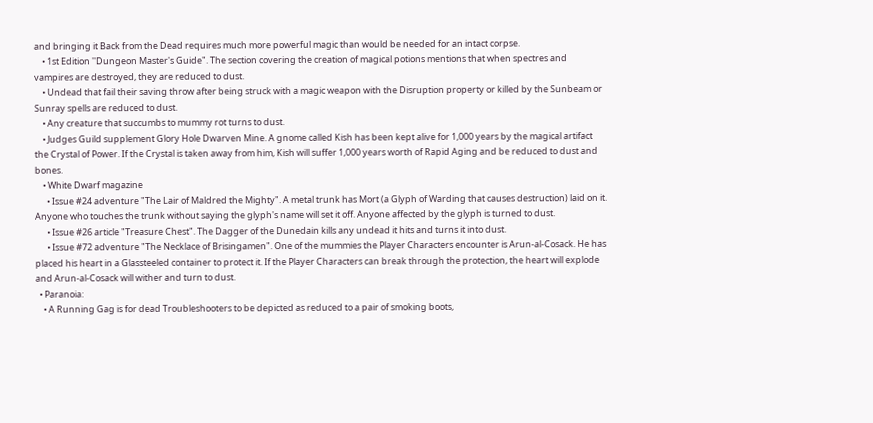and bringing it Back from the Dead requires much more powerful magic than would be needed for an intact corpse.
    • 1st Edition ''Dungeon Master's Guide". The section covering the creation of magical potions mentions that when spectres and vampires are destroyed, they are reduced to dust.
    • Undead that fail their saving throw after being struck with a magic weapon with the Disruption property or killed by the Sunbeam or Sunray spells are reduced to dust.
    • Any creature that succumbs to mummy rot turns to dust.
    • Judges Guild supplement Glory Hole Dwarven Mine. A gnome called Kish has been kept alive for 1,000 years by the magical artifact the Crystal of Power. If the Crystal is taken away from him, Kish will suffer 1,000 years worth of Rapid Aging and be reduced to dust and bones.
    • White Dwarf magazine
      • Issue #24 adventure "The Lair of Maldred the Mighty". A metal trunk has Mort (a Glyph of Warding that causes destruction) laid on it. Anyone who touches the trunk without saying the glyph's name will set it off. Anyone affected by the glyph is turned to dust.
      • Issue #26 article "Treasure Chest". The Dagger of the Dunedain kills any undead it hits and turns it into dust.
      • Issue #72 adventure "The Necklace of Brisingamen". One of the mummies the Player Characters encounter is Arun-al-Cosack. He has placed his heart in a Glassteeled container to protect it. If the Player Characters can break through the protection, the heart will explode and Arun-al-Cosack will wither and turn to dust.
  • Paranoia:
    • A Running Gag is for dead Troubleshooters to be depicted as reduced to a pair of smoking boots,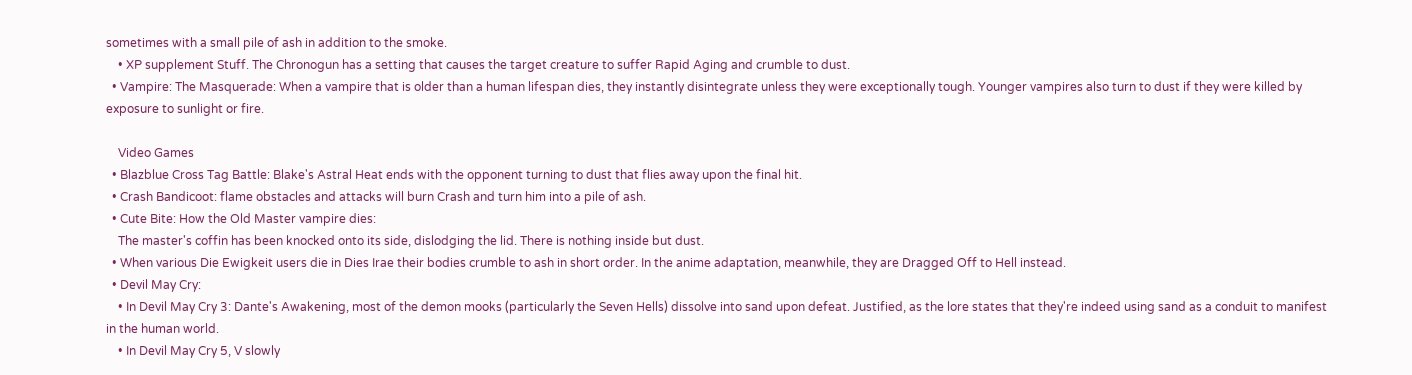sometimes with a small pile of ash in addition to the smoke.
    • XP supplement Stuff. The Chronogun has a setting that causes the target creature to suffer Rapid Aging and crumble to dust.
  • Vampire: The Masquerade: When a vampire that is older than a human lifespan dies, they instantly disintegrate unless they were exceptionally tough. Younger vampires also turn to dust if they were killed by exposure to sunlight or fire.

    Video Games
  • Blazblue Cross Tag Battle: Blake's Astral Heat ends with the opponent turning to dust that flies away upon the final hit.
  • Crash Bandicoot: flame obstacles and attacks will burn Crash and turn him into a pile of ash.
  • Cute Bite: How the Old Master vampire dies:
    The master's coffin has been knocked onto its side, dislodging the lid. There is nothing inside but dust.
  • When various Die Ewigkeit users die in Dies Irae their bodies crumble to ash in short order. In the anime adaptation, meanwhile, they are Dragged Off to Hell instead.
  • Devil May Cry:
    • In Devil May Cry 3: Dante's Awakening, most of the demon mooks (particularly the Seven Hells) dissolve into sand upon defeat. Justified, as the lore states that they're indeed using sand as a conduit to manifest in the human world.
    • In Devil May Cry 5, V slowly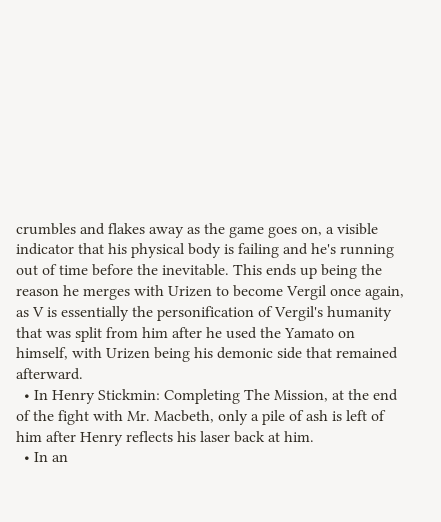crumbles and flakes away as the game goes on, a visible indicator that his physical body is failing and he's running out of time before the inevitable. This ends up being the reason he merges with Urizen to become Vergil once again, as V is essentially the personification of Vergil's humanity that was split from him after he used the Yamato on himself, with Urizen being his demonic side that remained afterward.
  • In Henry Stickmin: Completing The Mission, at the end of the fight with Mr. Macbeth, only a pile of ash is left of him after Henry reflects his laser back at him.
  • In an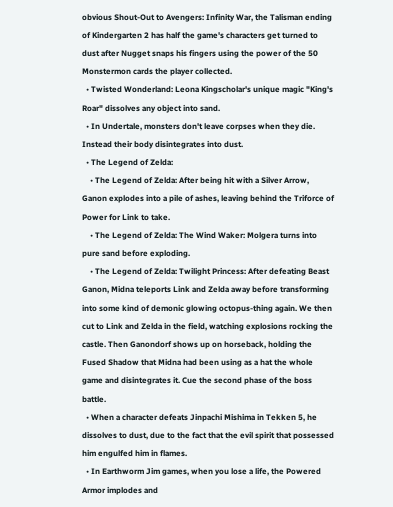obvious Shout-Out to Avengers: Infinity War, the Talisman ending of Kindergarten 2 has half the game's characters get turned to dust after Nugget snaps his fingers using the power of the 50 Monstermon cards the player collected.
  • Twisted Wonderland: Leona Kingscholar's unique magic "King's Roar" dissolves any object into sand.
  • In Undertale, monsters don't leave corpses when they die. Instead their body disintegrates into dust.
  • The Legend of Zelda:
    • The Legend of Zelda: After being hit with a Silver Arrow, Ganon explodes into a pile of ashes, leaving behind the Triforce of Power for Link to take.
    • The Legend of Zelda: The Wind Waker: Molgera turns into pure sand before exploding.
    • The Legend of Zelda: Twilight Princess: After defeating Beast Ganon, Midna teleports Link and Zelda away before transforming into some kind of demonic glowing octopus-thing again. We then cut to Link and Zelda in the field, watching explosions rocking the castle. Then Ganondorf shows up on horseback, holding the Fused Shadow that Midna had been using as a hat the whole game and disintegrates it. Cue the second phase of the boss battle.
  • When a character defeats Jinpachi Mishima in Tekken 5, he dissolves to dust, due to the fact that the evil spirit that possessed him engulfed him in flames.
  • In Earthworm Jim games, when you lose a life, the Powered Armor implodes and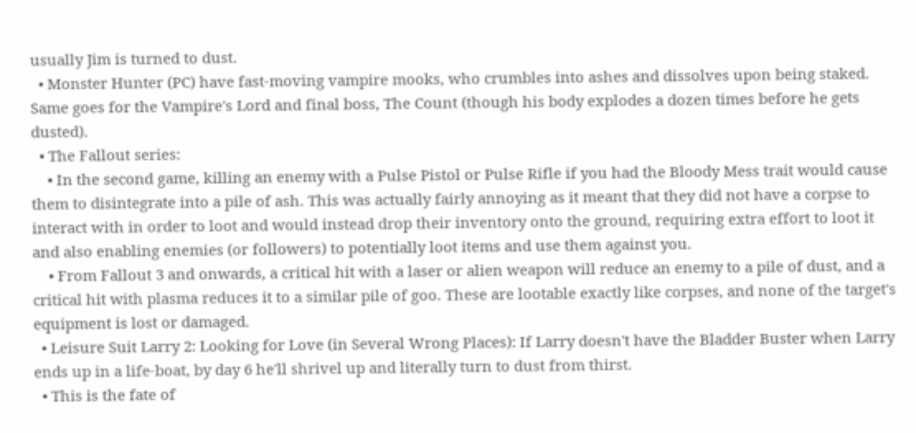usually Jim is turned to dust.
  • Monster Hunter (PC) have fast-moving vampire mooks, who crumbles into ashes and dissolves upon being staked. Same goes for the Vampire's Lord and final boss, The Count (though his body explodes a dozen times before he gets dusted).
  • The Fallout series:
    • In the second game, killing an enemy with a Pulse Pistol or Pulse Rifle if you had the Bloody Mess trait would cause them to disintegrate into a pile of ash. This was actually fairly annoying as it meant that they did not have a corpse to interact with in order to loot and would instead drop their inventory onto the ground, requiring extra effort to loot it and also enabling enemies (or followers) to potentially loot items and use them against you.
    • From Fallout 3 and onwards, a critical hit with a laser or alien weapon will reduce an enemy to a pile of dust, and a critical hit with plasma reduces it to a similar pile of goo. These are lootable exactly like corpses, and none of the target's equipment is lost or damaged.
  • Leisure Suit Larry 2: Looking for Love (in Several Wrong Places): If Larry doesn't have the Bladder Buster when Larry ends up in a life-boat, by day 6 he'll shrivel up and literally turn to dust from thirst.
  • This is the fate of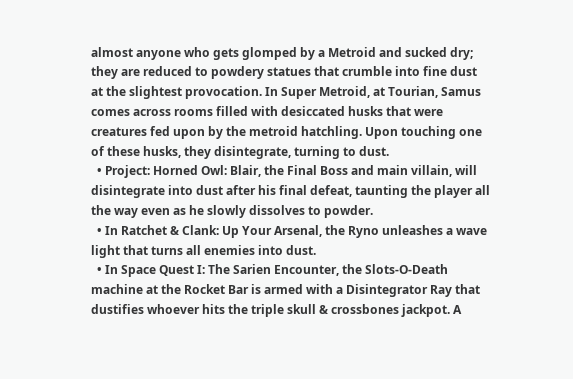almost anyone who gets glomped by a Metroid and sucked dry; they are reduced to powdery statues that crumble into fine dust at the slightest provocation. In Super Metroid, at Tourian, Samus comes across rooms filled with desiccated husks that were creatures fed upon by the metroid hatchling. Upon touching one of these husks, they disintegrate, turning to dust.
  • Project: Horned Owl: Blair, the Final Boss and main villain, will disintegrate into dust after his final defeat, taunting the player all the way even as he slowly dissolves to powder.
  • In Ratchet & Clank: Up Your Arsenal, the Ryno unleashes a wave light that turns all enemies into dust.
  • In Space Quest I: The Sarien Encounter, the Slots-O-Death machine at the Rocket Bar is armed with a Disintegrator Ray that dustifies whoever hits the triple skull & crossbones jackpot. A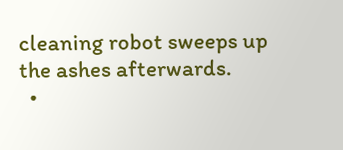cleaning robot sweeps up the ashes afterwards.
  •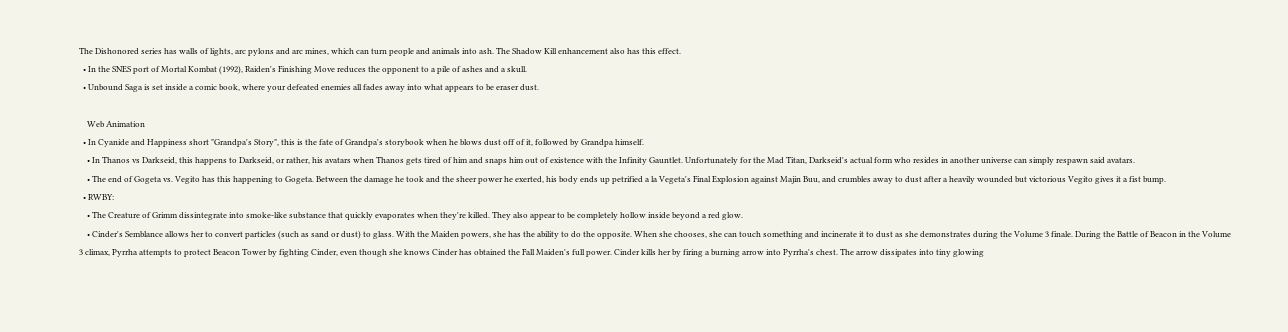The Dishonored series has walls of lights, arc pylons and arc mines, which can turn people and animals into ash. The Shadow Kill enhancement also has this effect.
  • In the SNES port of Mortal Kombat (1992), Raiden's Finishing Move reduces the opponent to a pile of ashes and a skull.
  • Unbound Saga is set inside a comic book, where your defeated enemies all fades away into what appears to be eraser dust.

    Web Animation
  • In Cyanide and Happiness short "Grandpa's Story", this is the fate of Grandpa's storybook when he blows dust off of it, followed by Grandpa himself.
    • In Thanos vs Darkseid, this happens to Darkseid, or rather, his avatars when Thanos gets tired of him and snaps him out of existence with the Infinity Gauntlet. Unfortunately for the Mad Titan, Darkseid's actual form who resides in another universe can simply respawn said avatars.
    • The end of Gogeta vs. Vegito has this happening to Gogeta. Between the damage he took and the sheer power he exerted, his body ends up petrified a la Vegeta's Final Explosion against Majin Buu, and crumbles away to dust after a heavily wounded but victorious Vegito gives it a fist bump.
  • RWBY:
    • The Creature of Grimm dissintegrate into smoke-like substance that quickly evaporates when they're killed. They also appear to be completely hollow inside beyond a red glow.
    • Cinder's Semblance allows her to convert particles (such as sand or dust) to glass. With the Maiden powers, she has the ability to do the opposite. When she chooses, she can touch something and incinerate it to dust as she demonstrates during the Volume 3 finale. During the Battle of Beacon in the Volume 3 climax, Pyrrha attempts to protect Beacon Tower by fighting Cinder, even though she knows Cinder has obtained the Fall Maiden's full power. Cinder kills her by firing a burning arrow into Pyrrha's chest. The arrow dissipates into tiny glowing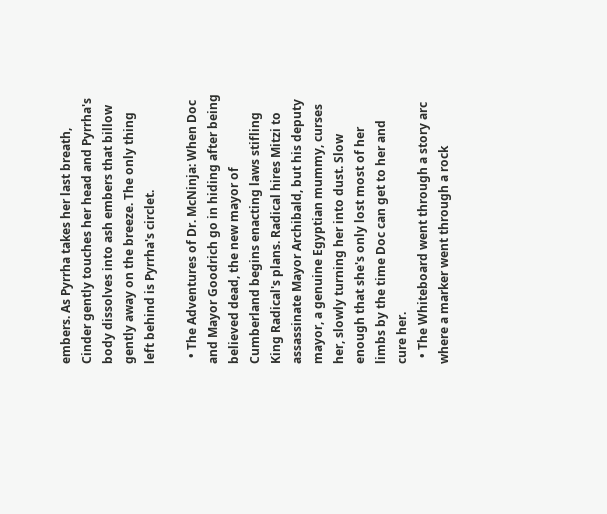embers. As Pyrrha takes her last breath, Cinder gently touches her head and Pyrrha's body dissolves into ash embers that billow gently away on the breeze. The only thing left behind is Pyrrha's circlet.

  • The Adventures of Dr. McNinja: When Doc and Mayor Goodrich go in hiding after being believed dead, the new mayor of Cumberland begins enacting laws stifling King Radical's plans. Radical hires Mitzi to assassinate Mayor Archibald, but his deputy mayor, a genuine Egyptian mummy, curses her, slowly turning her into dust. Slow enough that she's only lost most of her limbs by the time Doc can get to her and cure her.
  • The Whiteboard went through a story arc where a marker went through a rock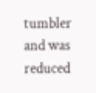tumbler and was reduced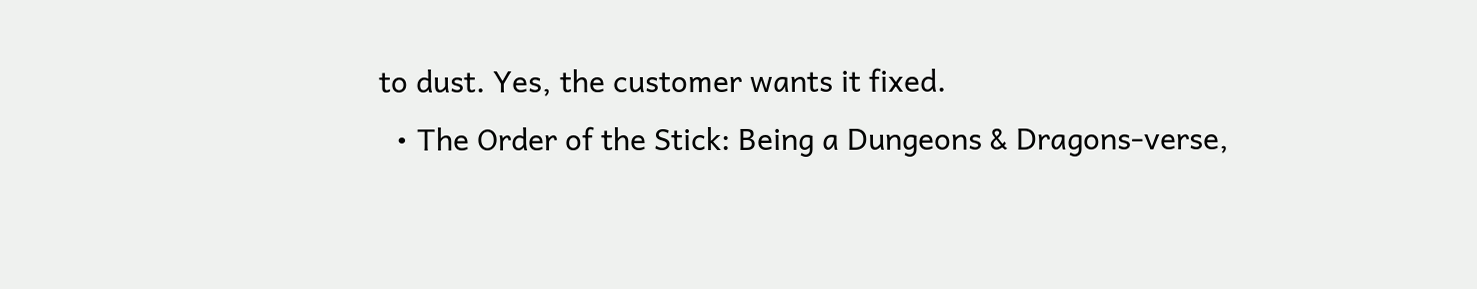to dust. Yes, the customer wants it fixed.
  • The Order of the Stick: Being a Dungeons & Dragons-verse,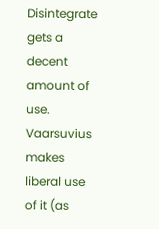Disintegrate gets a decent amount of use. Vaarsuvius makes liberal use of it (as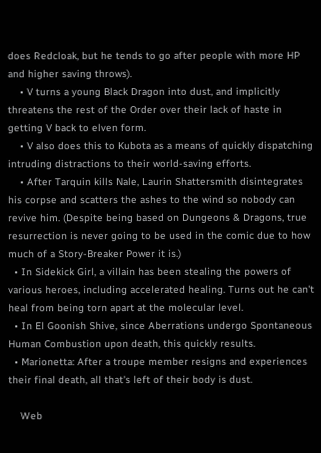does Redcloak, but he tends to go after people with more HP and higher saving throws).
    • V turns a young Black Dragon into dust, and implicitly threatens the rest of the Order over their lack of haste in getting V back to elven form.
    • V also does this to Kubota as a means of quickly dispatching intruding distractions to their world-saving efforts.
    • After Tarquin kills Nale, Laurin Shattersmith disintegrates his corpse and scatters the ashes to the wind so nobody can revive him. (Despite being based on Dungeons & Dragons, true resurrection is never going to be used in the comic due to how much of a Story-Breaker Power it is.)
  • In Sidekick Girl, a villain has been stealing the powers of various heroes, including accelerated healing. Turns out he can't heal from being torn apart at the molecular level.
  • In El Goonish Shive, since Aberrations undergo Spontaneous Human Combustion upon death, this quickly results.
  • Marionetta: After a troupe member resigns and experiences their final death, all that's left of their body is dust.

    Web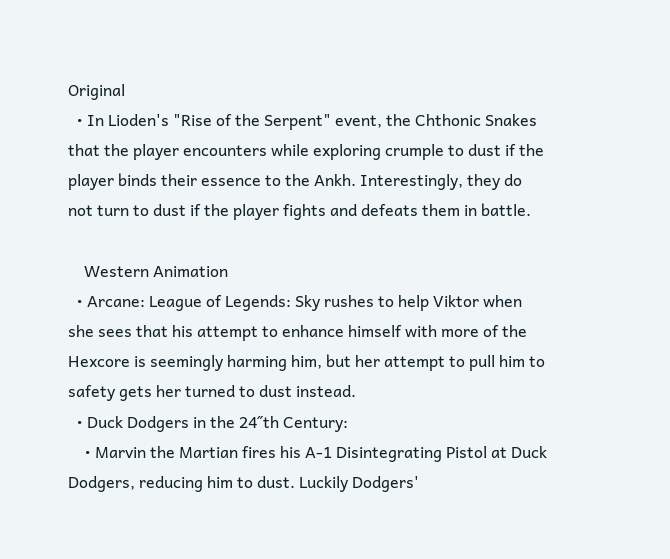Original
  • In Lioden's "Rise of the Serpent" event, the Chthonic Snakes that the player encounters while exploring crumple to dust if the player binds their essence to the Ankh. Interestingly, they do not turn to dust if the player fights and defeats them in battle.

    Western Animation
  • Arcane: League of Legends: Sky rushes to help Viktor when she sees that his attempt to enhance himself with more of the Hexcore is seemingly harming him, but her attempt to pull him to safety gets her turned to dust instead.
  • Duck Dodgers in the 24˝th Century:
    • Marvin the Martian fires his A-1 Disintegrating Pistol at Duck Dodgers, reducing him to dust. Luckily Dodgers'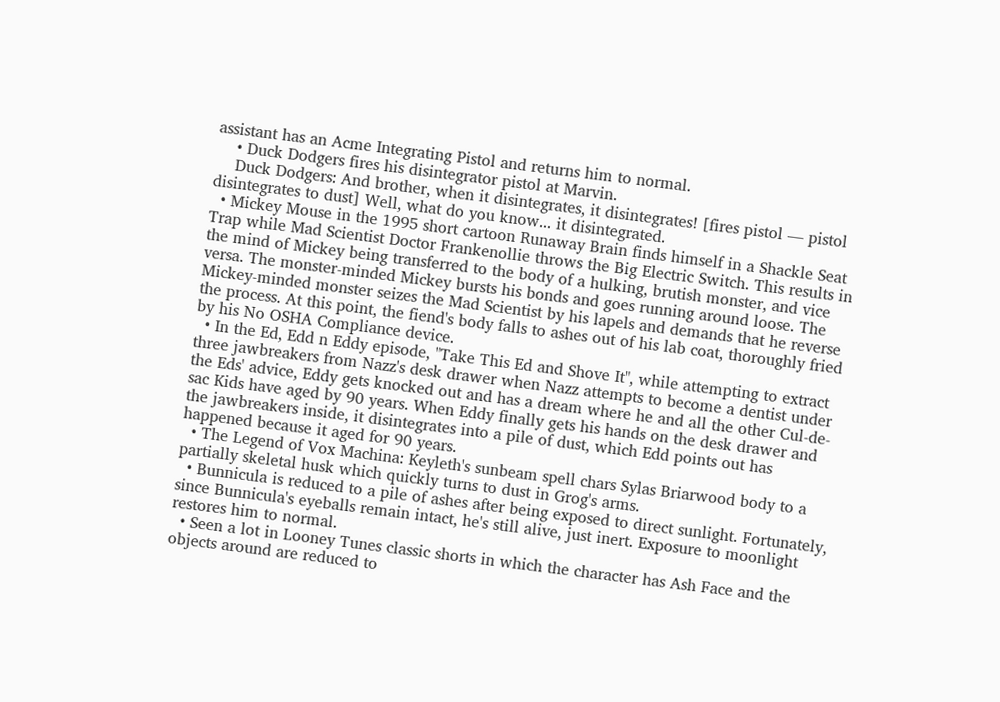assistant has an Acme Integrating Pistol and returns him to normal.
    • Duck Dodgers fires his disintegrator pistol at Marvin.
    Duck Dodgers: And brother, when it disintegrates, it disintegrates! [fires pistol — pistol disintegrates to dust] Well, what do you know... it disintegrated.
  • Mickey Mouse in the 1995 short cartoon Runaway Brain finds himself in a Shackle Seat Trap while Mad Scientist Doctor Frankenollie throws the Big Electric Switch. This results in the mind of Mickey being transferred to the body of a hulking, brutish monster, and vice versa. The monster-minded Mickey bursts his bonds and goes running around loose. The Mickey-minded monster seizes the Mad Scientist by his lapels and demands that he reverse the process. At this point, the fiend's body falls to ashes out of his lab coat, thoroughly fried by his No OSHA Compliance device.
  • In the Ed, Edd n Eddy episode, "Take This Ed and Shove It", while attempting to extract three jawbreakers from Nazz's desk drawer when Nazz attempts to become a dentist under the Eds' advice, Eddy gets knocked out and has a dream where he and all the other Cul-de-sac Kids have aged by 90 years. When Eddy finally gets his hands on the desk drawer and the jawbreakers inside, it disintegrates into a pile of dust, which Edd points out has happened because it aged for 90 years.
  • The Legend of Vox Machina: Keyleth's sunbeam spell chars Sylas Briarwood body to a partially skeletal husk which quickly turns to dust in Grog's arms.
  • Bunnicula is reduced to a pile of ashes after being exposed to direct sunlight. Fortunately, since Bunnicula's eyeballs remain intact, he's still alive, just inert. Exposure to moonlight restores him to normal.
  • Seen a lot in Looney Tunes classic shorts in which the character has Ash Face and the objects around are reduced to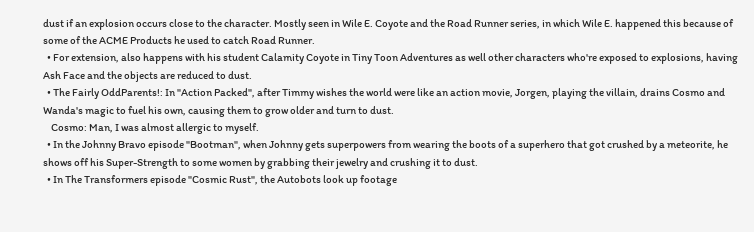dust if an explosion occurs close to the character. Mostly seen in Wile E. Coyote and the Road Runner series, in which Wile E. happened this because of some of the ACME Products he used to catch Road Runner.
  • For extension, also happens with his student Calamity Coyote in Tiny Toon Adventures as well other characters who're exposed to explosions, having Ash Face and the objects are reduced to dust.
  • The Fairly OddParents!: In "Action Packed", after Timmy wishes the world were like an action movie, Jorgen, playing the villain, drains Cosmo and Wanda's magic to fuel his own, causing them to grow older and turn to dust.
    Cosmo: Man, I was almost allergic to myself.
  • In the Johnny Bravo episode "Bootman", when Johnny gets superpowers from wearing the boots of a superhero that got crushed by a meteorite, he shows off his Super-Strength to some women by grabbing their jewelry and crushing it to dust.
  • In The Transformers episode "Cosmic Rust", the Autobots look up footage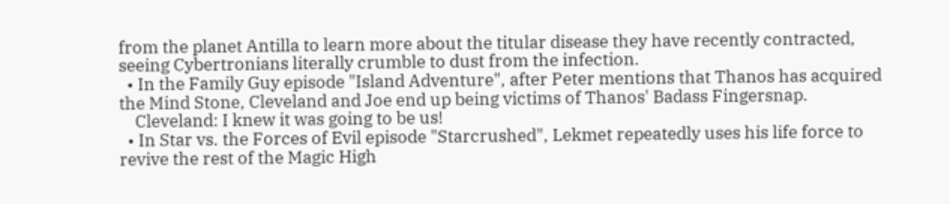from the planet Antilla to learn more about the titular disease they have recently contracted, seeing Cybertronians literally crumble to dust from the infection.
  • In the Family Guy episode "Island Adventure", after Peter mentions that Thanos has acquired the Mind Stone, Cleveland and Joe end up being victims of Thanos' Badass Fingersnap.
    Cleveland: I knew it was going to be us!
  • In Star vs. the Forces of Evil episode "Starcrushed", Lekmet repeatedly uses his life force to revive the rest of the Magic High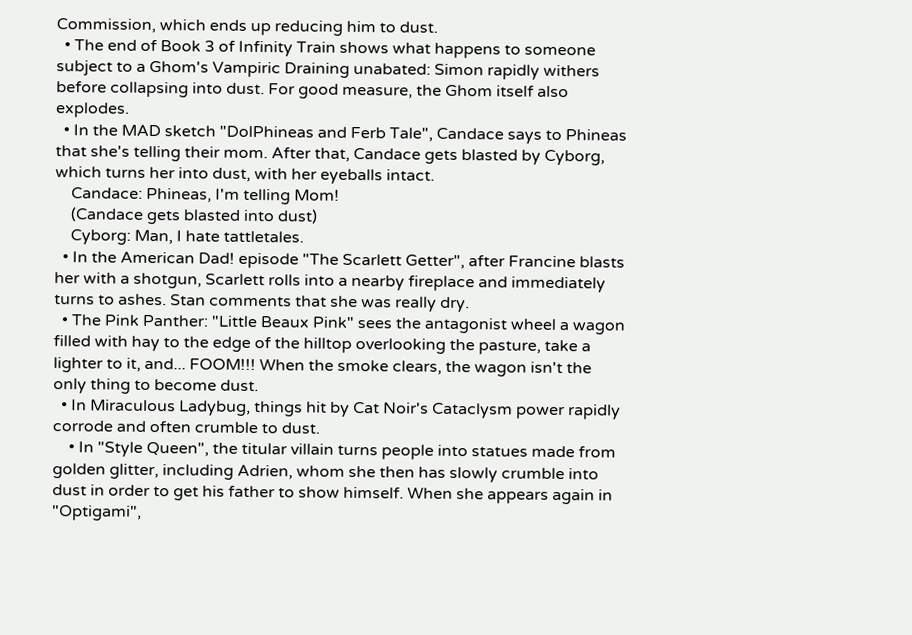Commission, which ends up reducing him to dust.
  • The end of Book 3 of Infinity Train shows what happens to someone subject to a Ghom's Vampiric Draining unabated: Simon rapidly withers before collapsing into dust. For good measure, the Ghom itself also explodes.
  • In the MAD sketch "DolPhineas and Ferb Tale", Candace says to Phineas that she's telling their mom. After that, Candace gets blasted by Cyborg, which turns her into dust, with her eyeballs intact.
    Candace: Phineas, I'm telling Mom!
    (Candace gets blasted into dust)
    Cyborg: Man, I hate tattletales.
  • In the American Dad! episode "The Scarlett Getter", after Francine blasts her with a shotgun, Scarlett rolls into a nearby fireplace and immediately turns to ashes. Stan comments that she was really dry.
  • The Pink Panther: "Little Beaux Pink" sees the antagonist wheel a wagon filled with hay to the edge of the hilltop overlooking the pasture, take a lighter to it, and... FOOM!!! When the smoke clears, the wagon isn't the only thing to become dust.
  • In Miraculous Ladybug, things hit by Cat Noir's Cataclysm power rapidly corrode and often crumble to dust.
    • In "Style Queen", the titular villain turns people into statues made from golden glitter, including Adrien, whom she then has slowly crumble into dust in order to get his father to show himself. When she appears again in "Optigami",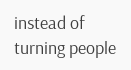instead of turning people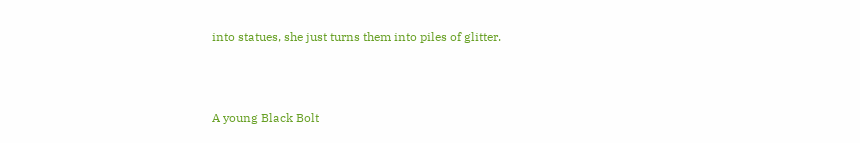into statues, she just turns them into piles of glitter.



A young Black Bolt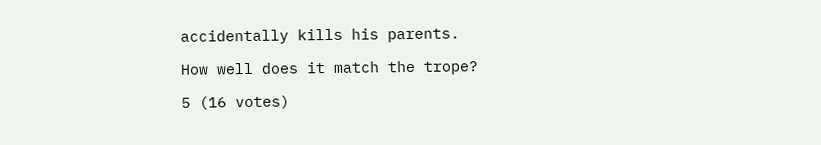accidentally kills his parents.

How well does it match the trope?

5 (16 votes)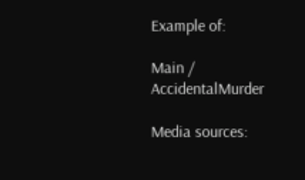Example of:

Main / AccidentalMurder

Media sources: